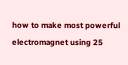how to make most powerful electromagnet using 25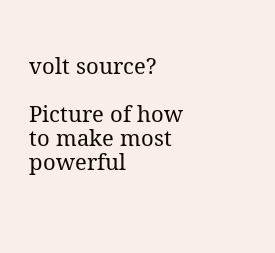volt source?

Picture of how to make most powerful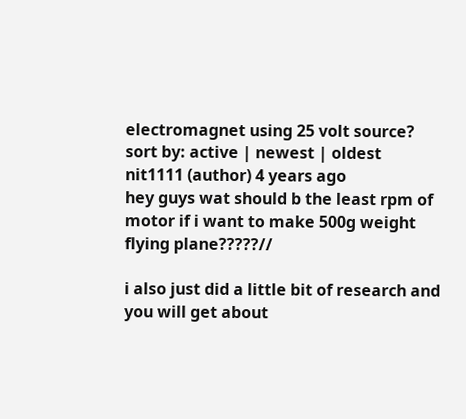electromagnet using 25 volt source?
sort by: active | newest | oldest
nit1111 (author) 4 years ago
hey guys wat should b the least rpm of motor if i want to make 500g weight flying plane?????//

i also just did a little bit of research and you will get about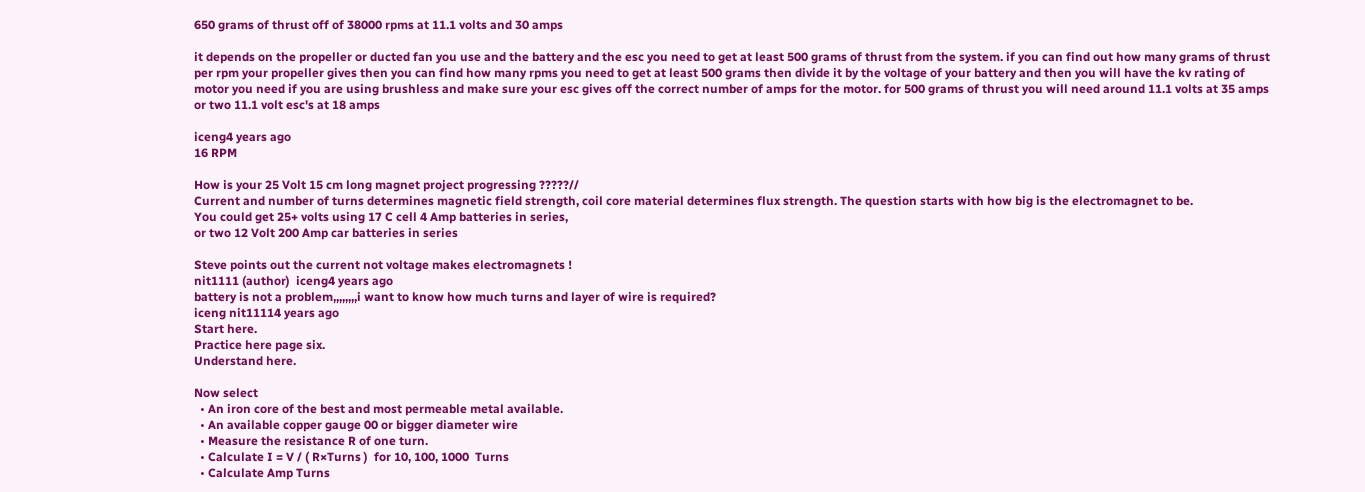650 grams of thrust off of 38000 rpms at 11.1 volts and 30 amps

it depends on the propeller or ducted fan you use and the battery and the esc you need to get at least 500 grams of thrust from the system. if you can find out how many grams of thrust per rpm your propeller gives then you can find how many rpms you need to get at least 500 grams then divide it by the voltage of your battery and then you will have the kv rating of motor you need if you are using brushless and make sure your esc gives off the correct number of amps for the motor. for 500 grams of thrust you will need around 11.1 volts at 35 amps or two 11.1 volt esc's at 18 amps

iceng4 years ago
16 RPM

How is your 25 Volt 15 cm long magnet project progressing ?????//
Current and number of turns determines magnetic field strength, coil core material determines flux strength. The question starts with how big is the electromagnet to be.
You could get 25+ volts using 17 C cell 4 Amp batteries in series,
or two 12 Volt 200 Amp car batteries in series

Steve points out the current not voltage makes electromagnets !
nit1111 (author)  iceng4 years ago
battery is not a problem,,,,,,,,i want to know how much turns and layer of wire is required?
iceng nit11114 years ago
Start here.
Practice here page six.
Understand here.

Now select
  • An iron core of the best and most permeable metal available.
  • An available copper gauge 00 or bigger diameter wire
  • Measure the resistance R of one turn.
  • Calculate I = V / ( R×Turns )  for 10, 100, 1000  Turns
  • Calculate Amp Turns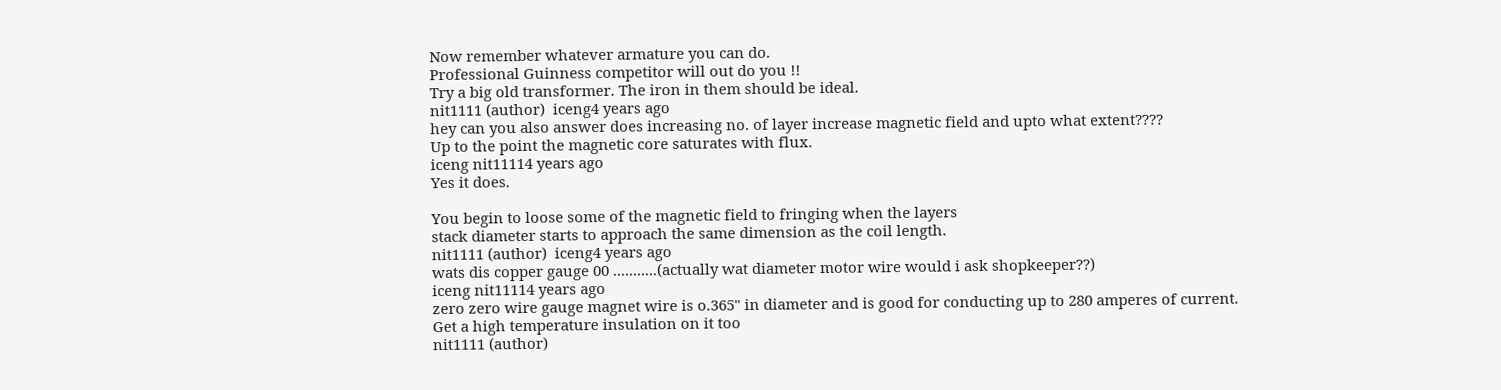Now remember whatever armature you can do.
Professional Guinness competitor will out do you !!
Try a big old transformer. The iron in them should be ideal.
nit1111 (author)  iceng4 years ago
hey can you also answer does increasing no. of layer increase magnetic field and upto what extent????
Up to the point the magnetic core saturates with flux.
iceng nit11114 years ago
Yes it does.

You begin to loose some of the magnetic field to fringing when the layers
stack diameter starts to approach the same dimension as the coil length.
nit1111 (author)  iceng4 years ago
wats dis copper gauge 00 ...........(actually wat diameter motor wire would i ask shopkeeper??)
iceng nit11114 years ago
zero zero wire gauge magnet wire is o.365" in diameter and is good for conducting up to 280 amperes of current.
Get a high temperature insulation on it too
nit1111 (author)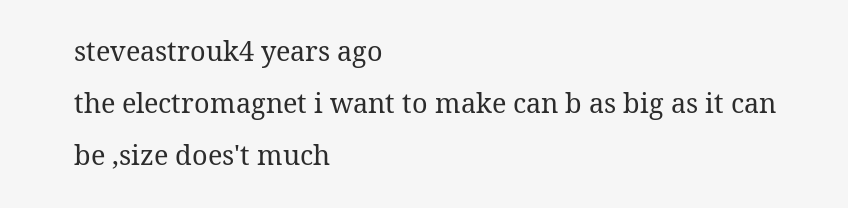steveastrouk4 years ago
the electromagnet i want to make can b as big as it can be ,size does't much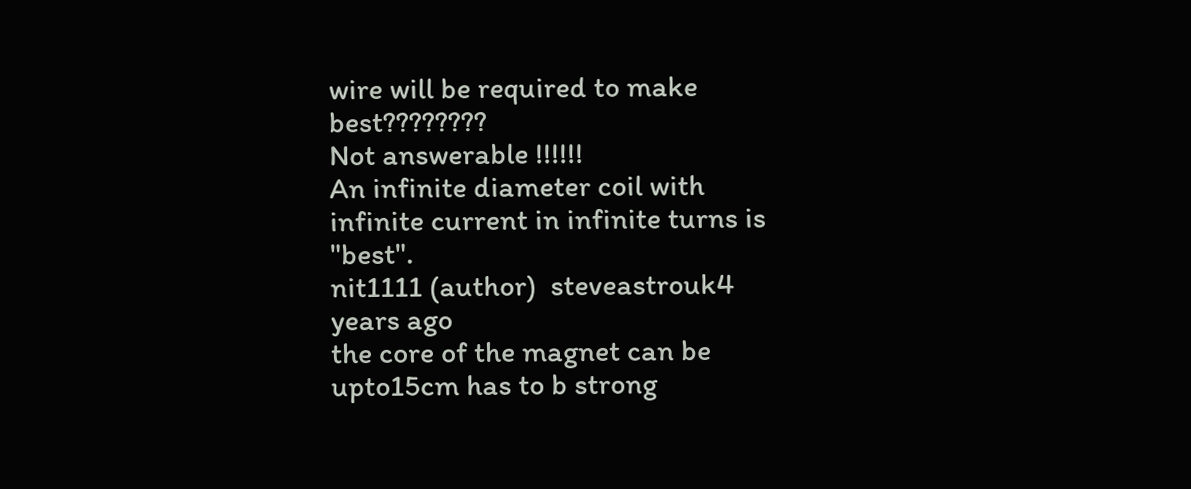wire will be required to make best????????
Not answerable !!!!!!
An infinite diameter coil with infinite current in infinite turns is "best".
nit1111 (author)  steveastrouk4 years ago
the core of the magnet can be upto15cm has to b strong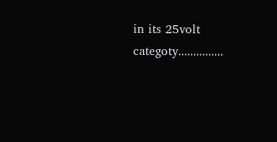in its 25volt categoty...............